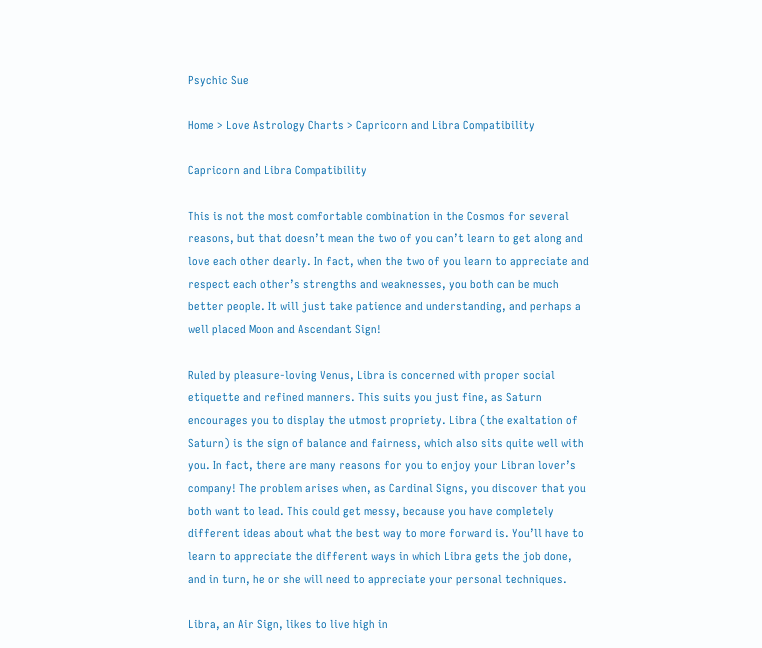Psychic Sue

Home > Love Astrology Charts > Capricorn and Libra Compatibility

Capricorn and Libra Compatibility

This is not the most comfortable combination in the Cosmos for several reasons, but that doesn’t mean the two of you can’t learn to get along and love each other dearly. In fact, when the two of you learn to appreciate and respect each other’s strengths and weaknesses, you both can be much better people. It will just take patience and understanding, and perhaps a well placed Moon and Ascendant Sign!

Ruled by pleasure-loving Venus, Libra is concerned with proper social etiquette and refined manners. This suits you just fine, as Saturn encourages you to display the utmost propriety. Libra (the exaltation of Saturn) is the sign of balance and fairness, which also sits quite well with you. In fact, there are many reasons for you to enjoy your Libran lover’s company! The problem arises when, as Cardinal Signs, you discover that you both want to lead. This could get messy, because you have completely different ideas about what the best way to more forward is. You’ll have to learn to appreciate the different ways in which Libra gets the job done, and in turn, he or she will need to appreciate your personal techniques.

Libra, an Air Sign, likes to live high in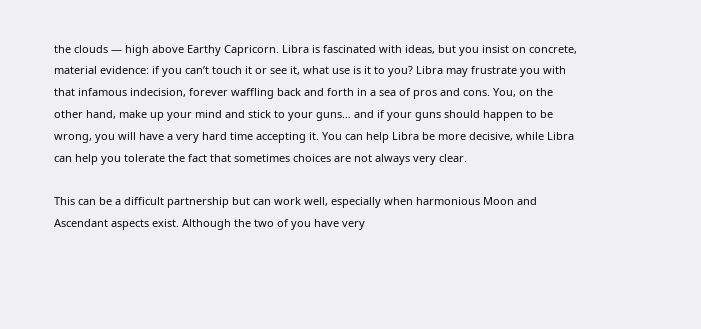the clouds — high above Earthy Capricorn. Libra is fascinated with ideas, but you insist on concrete, material evidence: if you can’t touch it or see it, what use is it to you? Libra may frustrate you with that infamous indecision, forever waffling back and forth in a sea of pros and cons. You, on the other hand, make up your mind and stick to your guns… and if your guns should happen to be wrong, you will have a very hard time accepting it. You can help Libra be more decisive, while Libra can help you tolerate the fact that sometimes choices are not always very clear.

This can be a difficult partnership but can work well, especially when harmonious Moon and Ascendant aspects exist. Although the two of you have very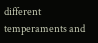different temperaments and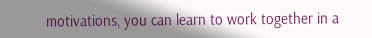motivations, you can learn to work together in a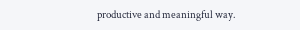productive and meaningful way.